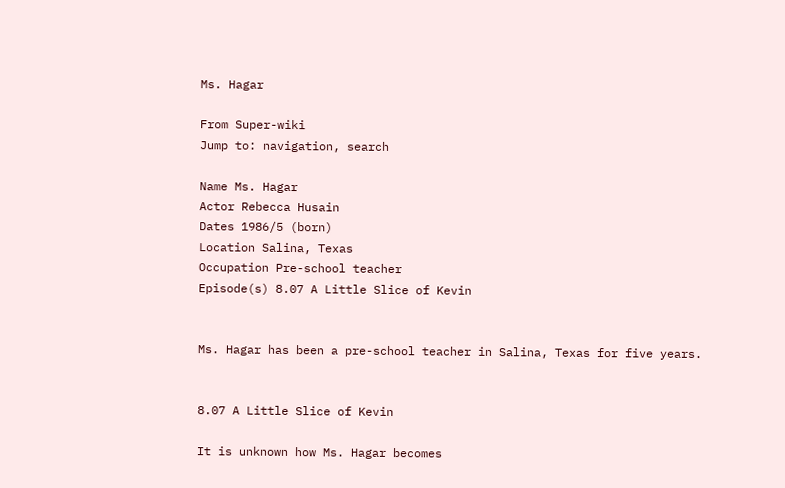Ms. Hagar

From Super-wiki
Jump to: navigation, search

Name Ms. Hagar
Actor Rebecca Husain
Dates 1986/5 (born)
Location Salina, Texas
Occupation Pre-school teacher
Episode(s) 8.07 A Little Slice of Kevin


Ms. Hagar has been a pre-school teacher in Salina, Texas for five years.


8.07 A Little Slice of Kevin

It is unknown how Ms. Hagar becomes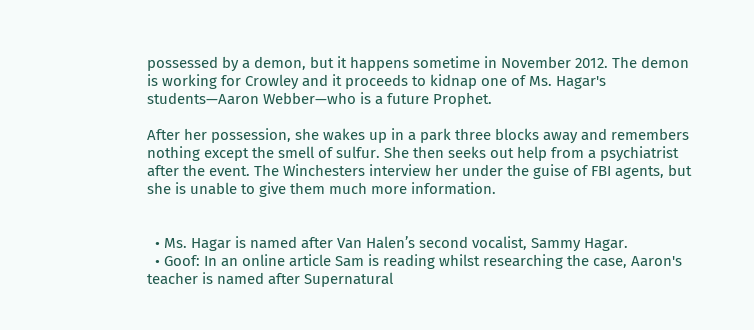possessed by a demon, but it happens sometime in November 2012. The demon is working for Crowley and it proceeds to kidnap one of Ms. Hagar's students—Aaron Webber—who is a future Prophet.

After her possession, she wakes up in a park three blocks away and remembers nothing except the smell of sulfur. She then seeks out help from a psychiatrist after the event. The Winchesters interview her under the guise of FBI agents, but she is unable to give them much more information.


  • Ms. Hagar is named after Van Halen’s second vocalist, Sammy Hagar.
  • Goof: In an online article Sam is reading whilst researching the case, Aaron's teacher is named after Supernatural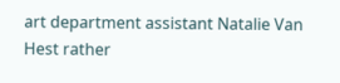art department assistant Natalie Van Hest rather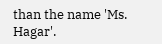than the name 'Ms. Hagar'.